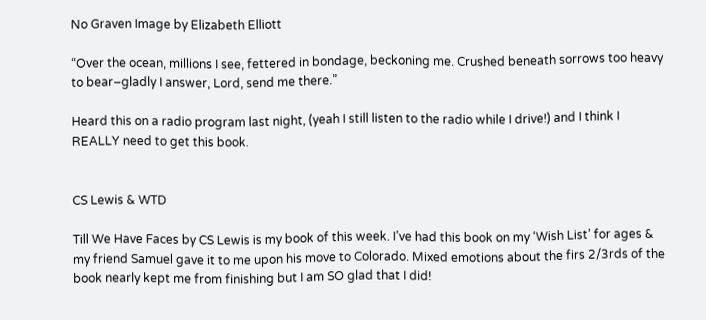No Graven Image by Elizabeth Elliott

“Over the ocean, millions I see, fettered in bondage, beckoning me. Crushed beneath sorrows too heavy to bear–gladly I answer, Lord, send me there.”

Heard this on a radio program last night, (yeah I still listen to the radio while I drive!) and I think I REALLY need to get this book.


CS Lewis & WTD

Till We Have Faces by CS Lewis is my book of this week. I’ve had this book on my ‘Wish List’ for ages & my friend Samuel gave it to me upon his move to Colorado. Mixed emotions about the firs 2/3rds of the book nearly kept me from finishing but I am SO glad that I did!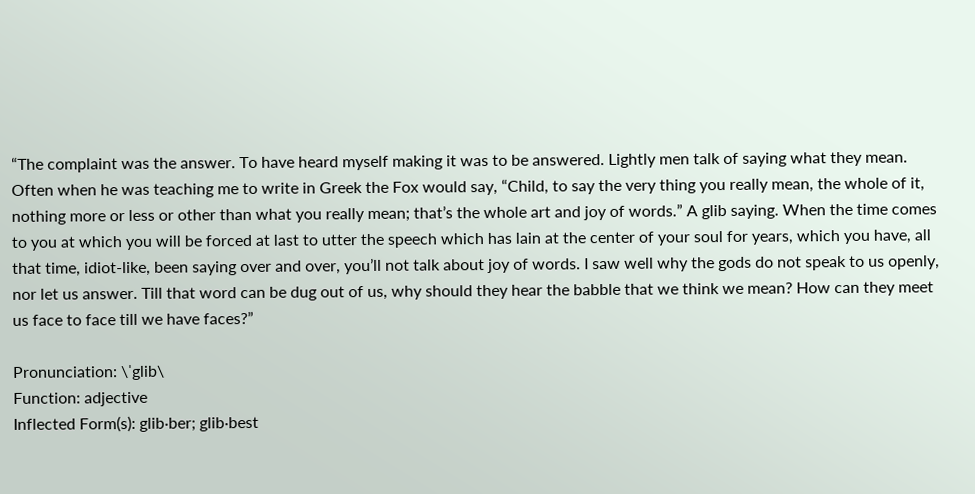“The complaint was the answer. To have heard myself making it was to be answered. Lightly men talk of saying what they mean. Often when he was teaching me to write in Greek the Fox would say, “Child, to say the very thing you really mean, the whole of it, nothing more or less or other than what you really mean; that’s the whole art and joy of words.” A glib saying. When the time comes to you at which you will be forced at last to utter the speech which has lain at the center of your soul for years, which you have, all that time, idiot-like, been saying over and over, you’ll not talk about joy of words. I saw well why the gods do not speak to us openly, nor let us answer. Till that word can be dug out of us, why should they hear the babble that we think we mean? How can they meet us face to face till we have faces?”

Pronunciation: \ˈglib\
Function: adjective
Inflected Form(s): glib·ber; glib·best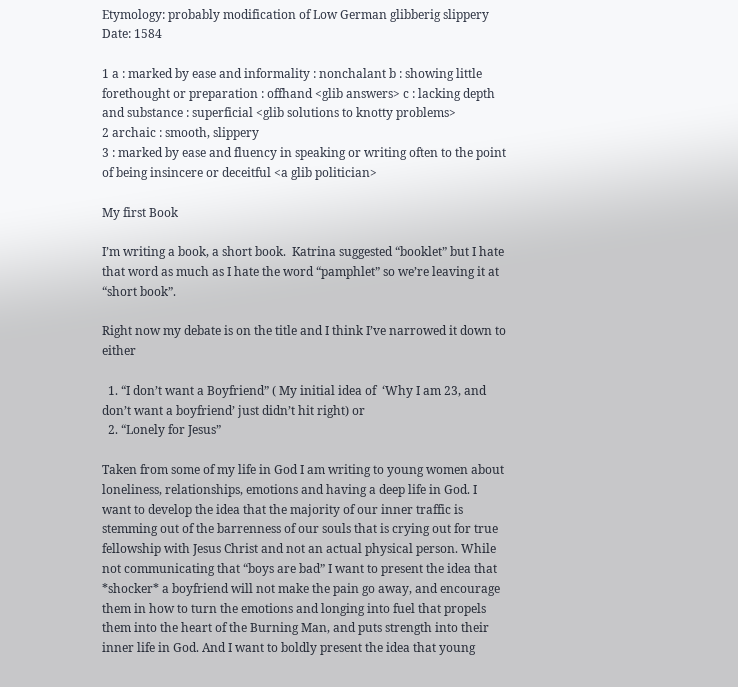Etymology: probably modification of Low German glibberig slippery
Date: 1584

1 a : marked by ease and informality : nonchalant b : showing little forethought or preparation : offhand <glib answers> c : lacking depth and substance : superficial <glib solutions to knotty problems>
2 archaic : smooth, slippery
3 : marked by ease and fluency in speaking or writing often to the point of being insincere or deceitful <a glib politician>

My first Book

I’m writing a book, a short book.  Katrina suggested “booklet” but I hate that word as much as I hate the word “pamphlet” so we’re leaving it at “short book”.

Right now my debate is on the title and I think I’ve narrowed it down to either

  1. “I don’t want a Boyfriend” ( My initial idea of  ‘Why I am 23, and don’t want a boyfriend’ just didn’t hit right) or
  2. “Lonely for Jesus”

Taken from some of my life in God I am writing to young women about loneliness, relationships, emotions and having a deep life in God. I want to develop the idea that the majority of our inner traffic is stemming out of the barrenness of our souls that is crying out for true fellowship with Jesus Christ and not an actual physical person. While not communicating that “boys are bad” I want to present the idea that *shocker* a boyfriend will not make the pain go away, and encourage them in how to turn the emotions and longing into fuel that propels them into the heart of the Burning Man, and puts strength into their inner life in God. And I want to boldly present the idea that young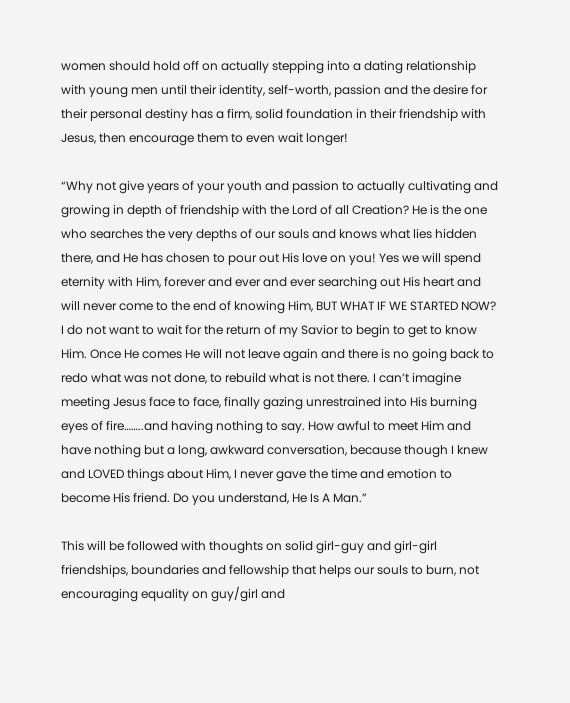women should hold off on actually stepping into a dating relationship with young men until their identity, self-worth, passion and the desire for their personal destiny has a firm, solid foundation in their friendship with Jesus, then encourage them to even wait longer!

“Why not give years of your youth and passion to actually cultivating and growing in depth of friendship with the Lord of all Creation? He is the one who searches the very depths of our souls and knows what lies hidden there, and He has chosen to pour out His love on you! Yes we will spend eternity with Him, forever and ever and ever searching out His heart and will never come to the end of knowing Him, BUT WHAT IF WE STARTED NOW? I do not want to wait for the return of my Savior to begin to get to know Him. Once He comes He will not leave again and there is no going back to redo what was not done, to rebuild what is not there. I can’t imagine meeting Jesus face to face, finally gazing unrestrained into His burning eyes of fire……..and having nothing to say. How awful to meet Him and have nothing but a long, awkward conversation, because though I knew and LOVED things about Him, I never gave the time and emotion to become His friend. Do you understand, He Is A Man.”

This will be followed with thoughts on solid girl-guy and girl-girl friendships, boundaries and fellowship that helps our souls to burn, not encouraging equality on guy/girl and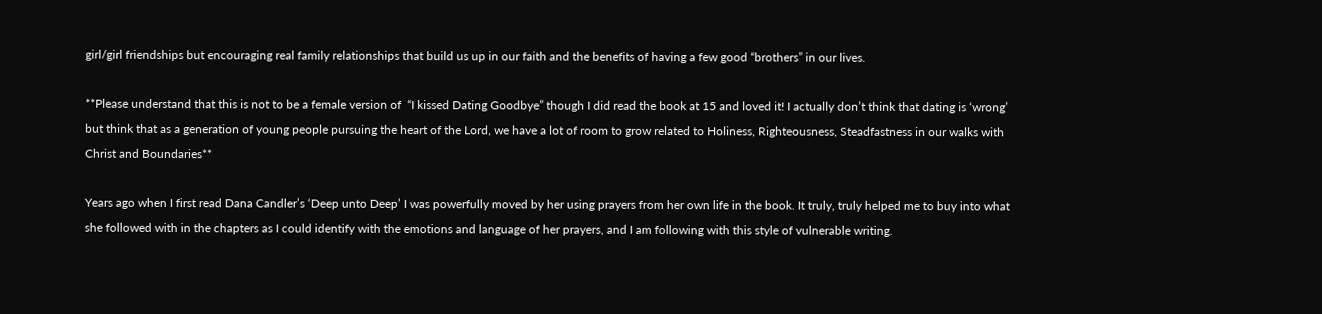girl/girl friendships but encouraging real family relationships that build us up in our faith and the benefits of having a few good “brothers” in our lives.

**Please understand that this is not to be a female version of  “I kissed Dating Goodbye” though I did read the book at 15 and loved it! I actually don’t think that dating is ‘wrong’ but think that as a generation of young people pursuing the heart of the Lord, we have a lot of room to grow related to Holiness, Righteousness, Steadfastness in our walks with Christ and Boundaries**

Years ago when I first read Dana Candler’s ‘Deep unto Deep’ I was powerfully moved by her using prayers from her own life in the book. It truly, truly helped me to buy into what she followed with in the chapters as I could identify with the emotions and language of her prayers, and I am following with this style of vulnerable writing.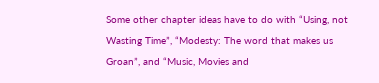Some other chapter ideas have to do with “Using, not Wasting Time”, “Modesty: The word that makes us Groan”, and “Music, Movies and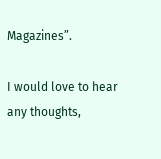Magazines”.

I would love to hear any thoughts,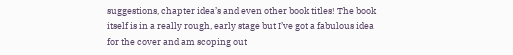suggestions, chapter idea’s and even other book titles! The book itself is in a really rough, early stage but I’ve got a fabulous idea for the cover and am scoping out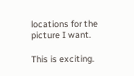locations for the picture I want.

This is exciting.